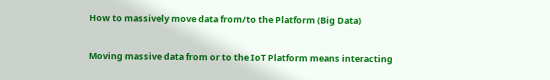How to massively move data from/to the Platform (Big Data)

Moving massive data from or to the IoT Platform means interacting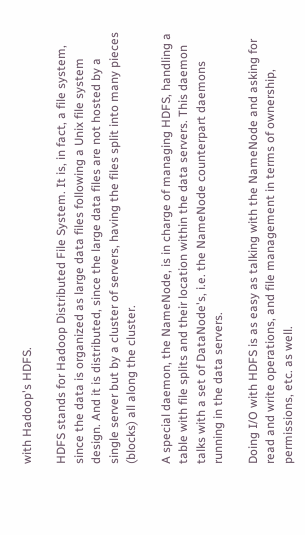with Hadoop's HDFS.

HDFS stands for Hadoop Distributed File System. It is, in fact, a file system, since the data is organized as large data files following a Unix file system design. And it is distributed, since the large data files are not hosted by a single server but by a cluster of servers, having the files split into many pieces (blocks) all along the cluster.

A special daemon, the NameNode, is in charge of managing HDFS, handling a table with file splits and their location within the data servers. This daemon talks with a set of DataNode's, i.e. the NameNode counterpart daemons running in the data servers.

Doing I/O with HDFS is as easy as talking with the NameNode and asking for read and write operations, and file management in terms of ownership, permissions, etc. as well.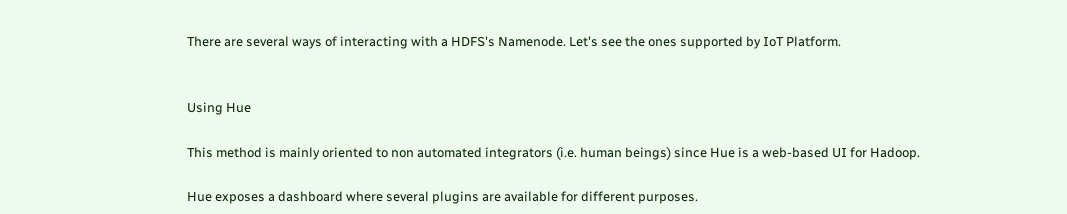There are several ways of interacting with a HDFS's Namenode. Let's see the ones supported by IoT Platform.


Using Hue

This method is mainly oriented to non automated integrators (i.e. human beings) since Hue is a web-based UI for Hadoop.

Hue exposes a dashboard where several plugins are available for different purposes.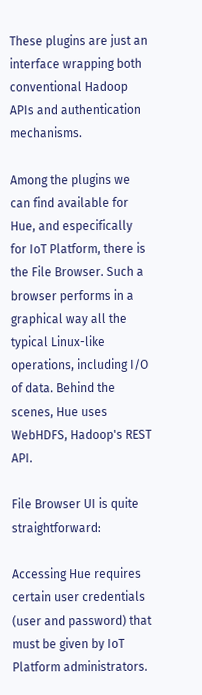These plugins are just an interface wrapping both conventional Hadoop APIs and authentication mechanisms.

Among the plugins we can find available for Hue, and especifically for IoT Platform, there is the File Browser. Such a browser performs in a graphical way all the typical Linux-like operations, including I/O of data. Behind the scenes, Hue uses WebHDFS, Hadoop's REST API.

File Browser UI is quite straightforward:

Accessing Hue requires certain user credentials (user and password) that must be given by IoT Platform administrators.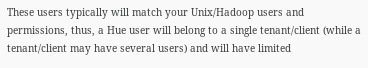These users typically will match your Unix/Hadoop users and permissions, thus, a Hue user will belong to a single tenant/client (while a tenant/client may have several users) and will have limited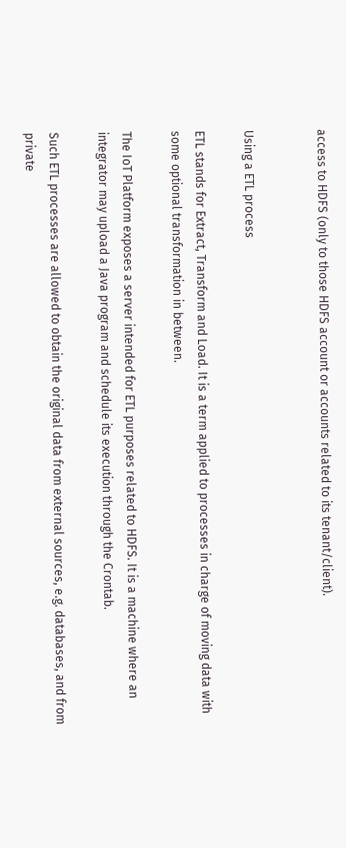access to HDFS (only to those HDFS account or accounts related to its tenant/client).


Using a ETL process

ETL stands for Extract, Transform and Load. It is a term applied to processes in charge of moving data with some optional transformation in between.

The IoT Platform exposes a server intended for ETL purposes related to HDFS. It is a machine where an integrator may upload a Java program and schedule its execution through the Crontab.

Such ETL processes are allowed to obtain the original data from external sources, e.g. databases, and from private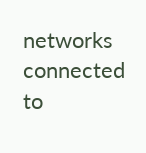networks connected to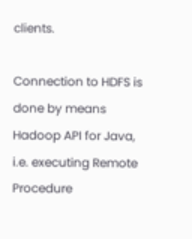clients.

Connection to HDFS is done by means Hadoop API for Java, i.e. executing Remote Procedure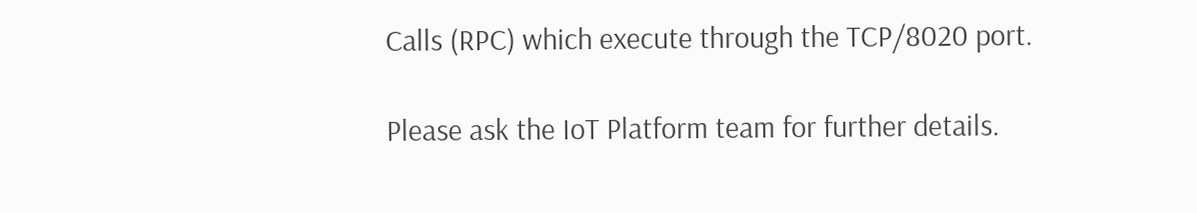Calls (RPC) which execute through the TCP/8020 port.

Please ask the IoT Platform team for further details.